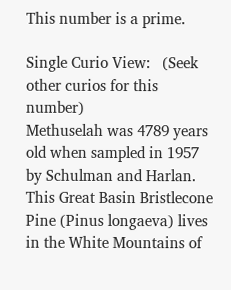This number is a prime.

Single Curio View:   (Seek other curios for this number)
Methuselah was 4789 years old when sampled in 1957 by Schulman and Harlan. This Great Basin Bristlecone Pine (Pinus longaeva) lives in the White Mountains of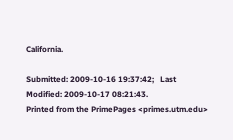California.

Submitted: 2009-10-16 19:37:42;   Last Modified: 2009-10-17 08:21:43.
Printed from the PrimePages <primes.utm.edu>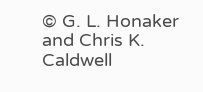© G. L. Honaker and Chris K. Caldwell